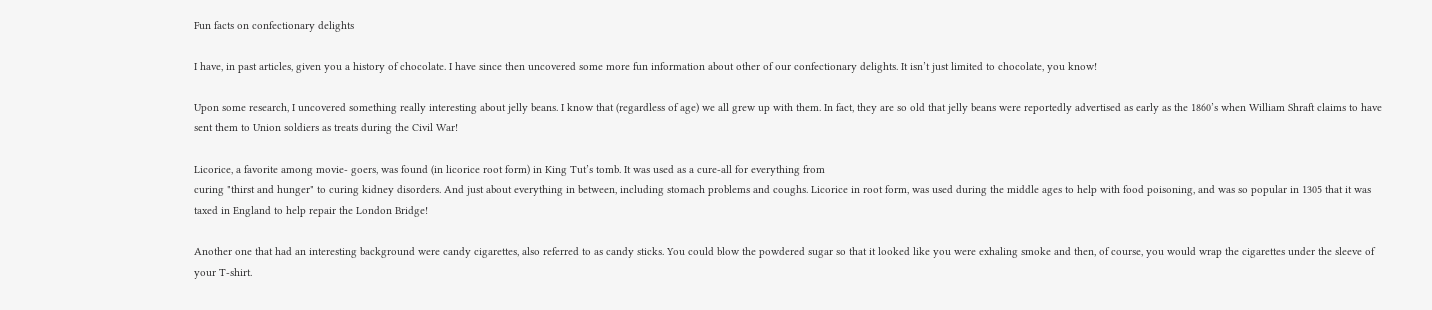Fun facts on confectionary delights

I have, in past articles, given you a history of chocolate. I have since then uncovered some more fun information about other of our confectionary delights. It isn’t just limited to chocolate, you know!

Upon some research, I uncovered something really interesting about jelly beans. I know that (regardless of age) we all grew up with them. In fact, they are so old that jelly beans were reportedly advertised as early as the 1860’s when William Shraft claims to have sent them to Union soldiers as treats during the Civil War!

Licorice, a favorite among movie- goers, was found (in licorice root form) in King Tut’s tomb. It was used as a cure-all for everything from
curing "thirst and hunger" to curing kidney disorders. And just about everything in between, including stomach problems and coughs. Licorice in root form, was used during the middle ages to help with food poisoning, and was so popular in 1305 that it was taxed in England to help repair the London Bridge!

Another one that had an interesting background were candy cigarettes, also referred to as candy sticks. You could blow the powdered sugar so that it looked like you were exhaling smoke and then, of course, you would wrap the cigarettes under the sleeve of your T-shirt.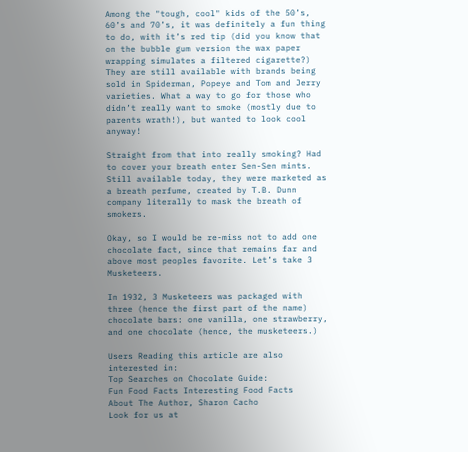Among the "tough, cool" kids of the 50’s, 60’s and 70’s, it was definitely a fun thing to do, with it’s red tip (did you know that on the bubble gum version the wax paper wrapping simulates a filtered cigarette?) They are still available with brands being sold in Spiderman, Popeye and Tom and Jerry varieties. What a way to go for those who didn’t really want to smoke (mostly due to parents wrath!), but wanted to look cool anyway!

Straight from that into really smoking? Had to cover your breath enter Sen-Sen mints. Still available today, they were marketed as a breath perfume, created by T.B. Dunn company literally to mask the breath of smokers.

Okay, so I would be re-miss not to add one chocolate fact, since that remains far and above most peoples favorite. Let’s take 3 Musketeers.

In 1932, 3 Musketeers was packaged with three (hence the first part of the name) chocolate bars: one vanilla, one strawberry, and one chocolate (hence, the musketeers.)

Users Reading this article are also interested in:
Top Searches on Chocolate Guide:
Fun Food Facts Interesting Food Facts
About The Author, Sharon Cacho
Look for us at